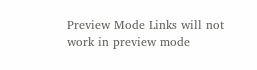Preview Mode Links will not work in preview mode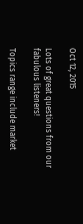Oct 12, 2015

Lots of great questions from our fabulous listeners!

Topics range include market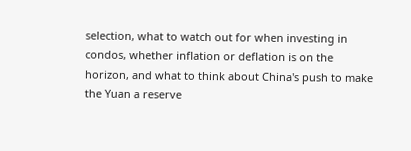selection, what to watch out for when investing in condos, whether inflation or deflation is on the horizon, and what to think about China's push to make the Yuan a reserve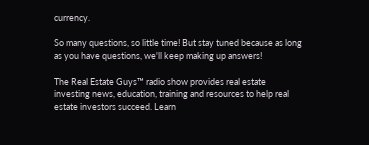currency.

So many questions, so little time! But stay tuned because as long as you have questions, we'll keep making up answers!

The Real Estate Guys™ radio show provides real estate investing news, education, training and resources to help real estate investors succeed. Learn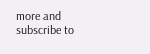more and subscribe to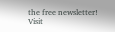the free newsletter! Visit